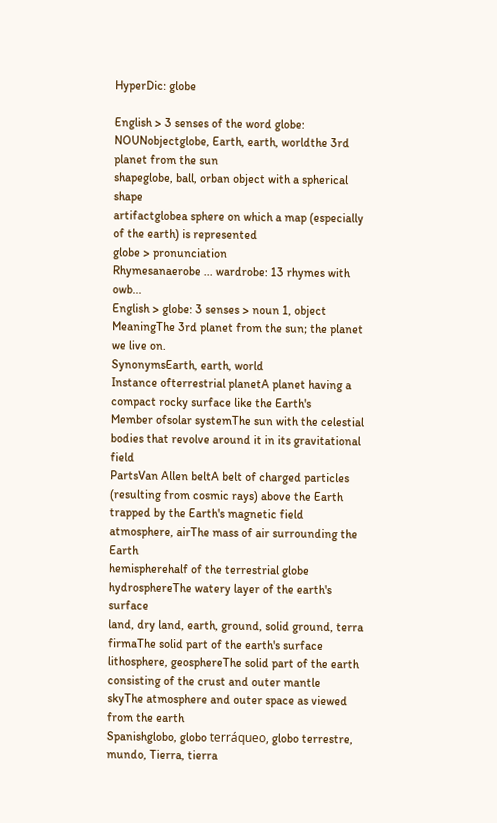HyperDic: globe

English > 3 senses of the word globe:
NOUNobjectglobe, Earth, earth, worldthe 3rd planet from the sun
shapeglobe, ball, orban object with a spherical shape
artifactglobea sphere on which a map (especially of the earth) is represented
globe > pronunciation
Rhymesanaerobe ... wardrobe: 13 rhymes with owb...
English > globe: 3 senses > noun 1, object
MeaningThe 3rd planet from the sun; the planet we live on.
SynonymsEarth, earth, world
Instance ofterrestrial planetA planet having a compact rocky surface like the Earth's
Member ofsolar systemThe sun with the celestial bodies that revolve around it in its gravitational field
PartsVan Allen beltA belt of charged particles (resulting from cosmic rays) above the Earth trapped by the Earth's magnetic field
atmosphere, airThe mass of air surrounding the Earth
hemispherehalf of the terrestrial globe
hydrosphereThe watery layer of the earth's surface
land, dry land, earth, ground, solid ground, terra firmaThe solid part of the earth's surface
lithosphere, geosphereThe solid part of the earth consisting of the crust and outer mantle
skyThe atmosphere and outer space as viewed from the earth
Spanishglobo, globo terráqueo, globo terrestre, mundo, Tierra, tierra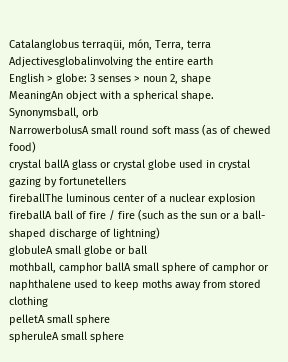Catalanglobus terraqüi, món, Terra, terra
Adjectivesglobalinvolving the entire earth
English > globe: 3 senses > noun 2, shape
MeaningAn object with a spherical shape.
Synonymsball, orb
NarrowerbolusA small round soft mass (as of chewed food)
crystal ballA glass or crystal globe used in crystal gazing by fortunetellers
fireballThe luminous center of a nuclear explosion
fireballA ball of fire / fire (such as the sun or a ball-shaped discharge of lightning)
globuleA small globe or ball
mothball, camphor ballA small sphere of camphor or naphthalene used to keep moths away from stored clothing
pelletA small sphere
spheruleA small sphere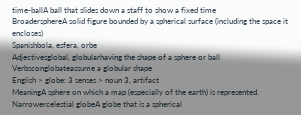time-ballA ball that slides down a staff to show a fixed time
BroadersphereA solid figure bounded by a spherical surface (including the space it encloses)
Spanishbola, esfera, orbe
Adjectivesglobal, globularhaving the shape of a sphere or ball
Verbsconglobateassume a globular shape
English > globe: 3 senses > noun 3, artifact
MeaningA sphere on which a map (especially of the earth) is represented.
Narrowercelestial globeA globe that is a spherical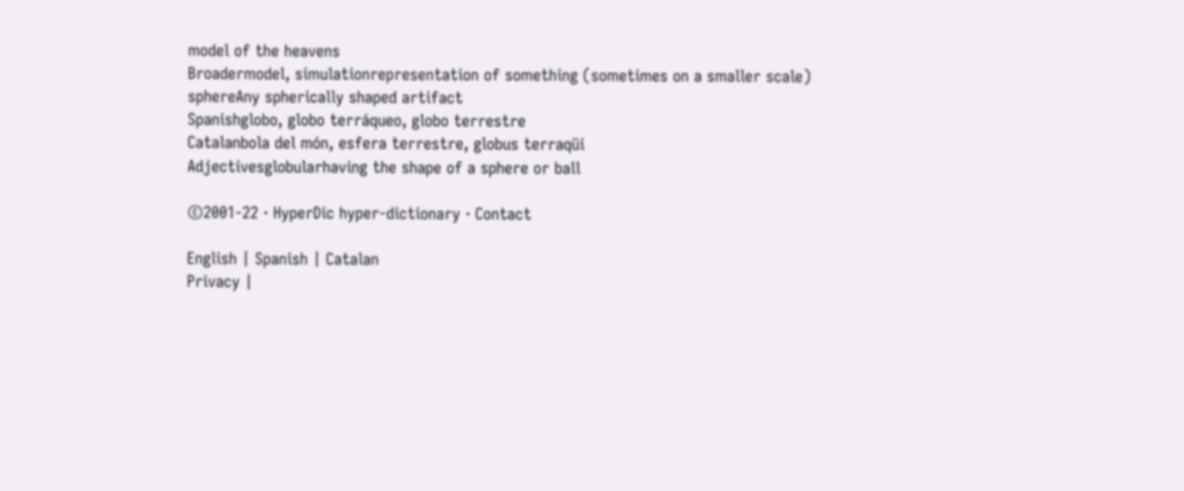model of the heavens
Broadermodel, simulationrepresentation of something (sometimes on a smaller scale)
sphereAny spherically shaped artifact
Spanishglobo, globo terráqueo, globo terrestre
Catalanbola del món, esfera terrestre, globus terraqüi
Adjectivesglobularhaving the shape of a sphere or ball

©2001-22 · HyperDic hyper-dictionary · Contact

English | Spanish | Catalan
Privacy |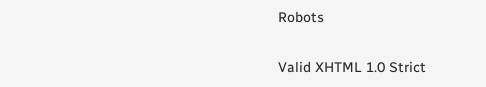Robots

Valid XHTML 1.0 Strict